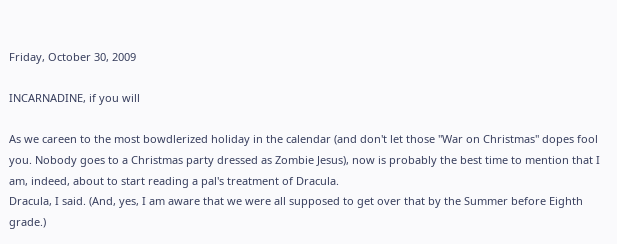Friday, October 30, 2009

INCARNADINE, if you will

As we careen to the most bowdlerized holiday in the calendar (and don't let those "War on Christmas" dopes fool you. Nobody goes to a Christmas party dressed as Zombie Jesus), now is probably the best time to mention that I am, indeed, about to start reading a pal's treatment of Dracula.
Dracula, I said. (And, yes, I am aware that we were all supposed to get over that by the Summer before Eighth grade.)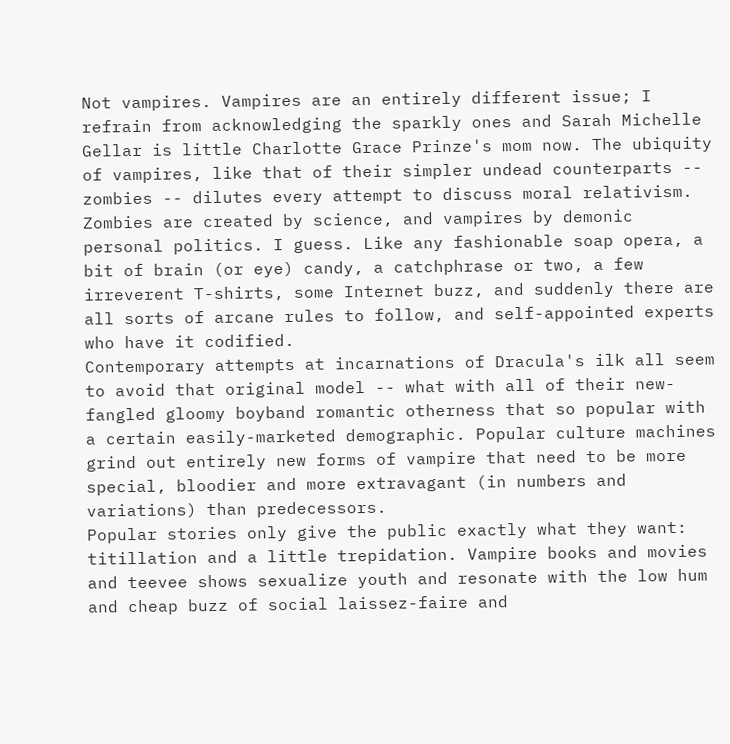Not vampires. Vampires are an entirely different issue; I refrain from acknowledging the sparkly ones and Sarah Michelle Gellar is little Charlotte Grace Prinze's mom now. The ubiquity of vampires, like that of their simpler undead counterparts -- zombies -- dilutes every attempt to discuss moral relativism. Zombies are created by science, and vampires by demonic personal politics. I guess. Like any fashionable soap opera, a bit of brain (or eye) candy, a catchphrase or two, a few irreverent T-shirts, some Internet buzz, and suddenly there are all sorts of arcane rules to follow, and self-appointed experts who have it codified.
Contemporary attempts at incarnations of Dracula's ilk all seem to avoid that original model -- what with all of their new-fangled gloomy boyband romantic otherness that so popular with a certain easily-marketed demographic. Popular culture machines grind out entirely new forms of vampire that need to be more special, bloodier and more extravagant (in numbers and variations) than predecessors.
Popular stories only give the public exactly what they want: titillation and a little trepidation. Vampire books and movies and teevee shows sexualize youth and resonate with the low hum and cheap buzz of social laissez-faire and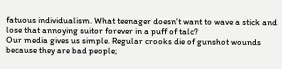fatuous individualism. What teenager doesn't want to wave a stick and lose that annoying suitor forever in a puff of talc?
Our media gives us simple. Regular crooks die of gunshot wounds because they are bad people;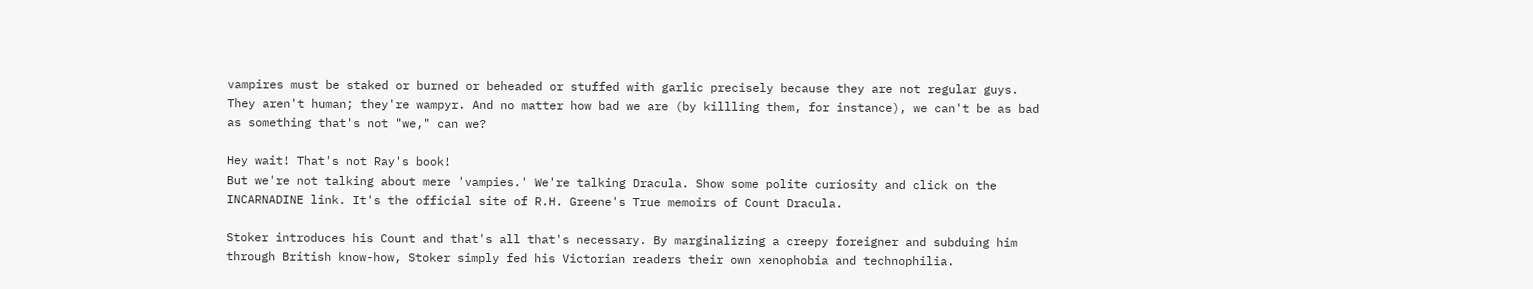vampires must be staked or burned or beheaded or stuffed with garlic precisely because they are not regular guys. They aren't human; they're wampyr. And no matter how bad we are (by killling them, for instance), we can't be as bad as something that's not "we," can we?

Hey wait! That's not Ray's book!
But we're not talking about mere 'vampies.' We're talking Dracula. Show some polite curiosity and click on the INCARNADINE link. It's the official site of R.H. Greene's True memoirs of Count Dracula.

Stoker introduces his Count and that's all that's necessary. By marginalizing a creepy foreigner and subduing him through British know-how, Stoker simply fed his Victorian readers their own xenophobia and technophilia.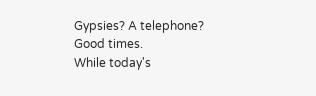Gypsies? A telephone? Good times.
While today's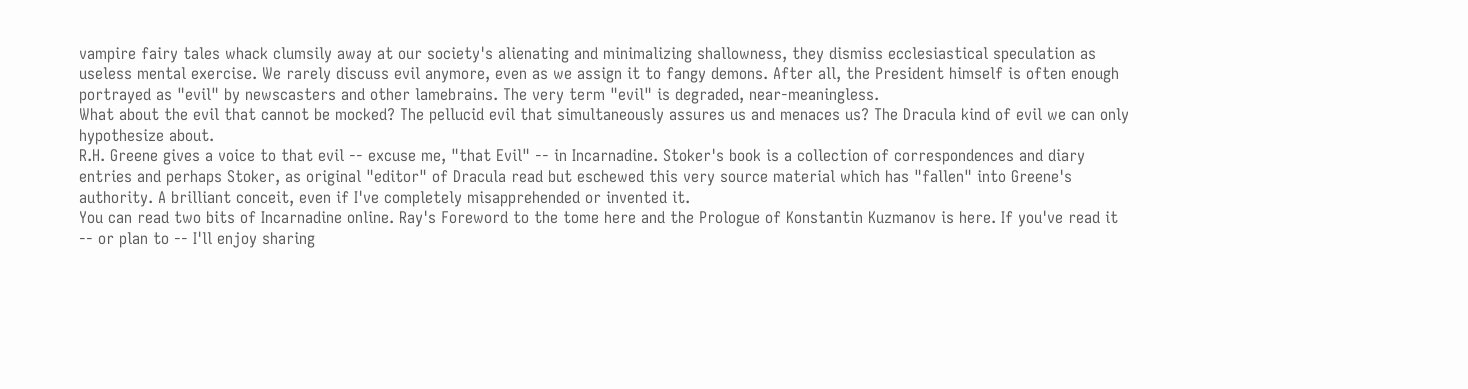vampire fairy tales whack clumsily away at our society's alienating and minimalizing shallowness, they dismiss ecclesiastical speculation as useless mental exercise. We rarely discuss evil anymore, even as we assign it to fangy demons. After all, the President himself is often enough portrayed as "evil" by newscasters and other lamebrains. The very term "evil" is degraded, near-meaningless.
What about the evil that cannot be mocked? The pellucid evil that simultaneously assures us and menaces us? The Dracula kind of evil we can only hypothesize about.
R.H. Greene gives a voice to that evil -- excuse me, "that Evil" -- in Incarnadine. Stoker's book is a collection of correspondences and diary entries and perhaps Stoker, as original "editor" of Dracula read but eschewed this very source material which has "fallen" into Greene's authority. A brilliant conceit, even if I've completely misapprehended or invented it.
You can read two bits of Incarnadine online. Ray's Foreword to the tome here and the Prologue of Konstantin Kuzmanov is here. If you've read it -- or plan to -- I'll enjoy sharing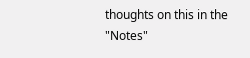thoughts on this in the "Notes"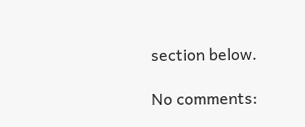section below.

No comments: